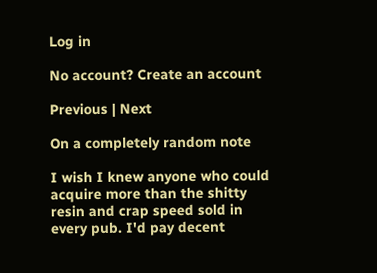Log in

No account? Create an account

Previous | Next

On a completely random note

I wish I knew anyone who could acquire more than the shitty resin and crap speed sold in every pub. I'd pay decent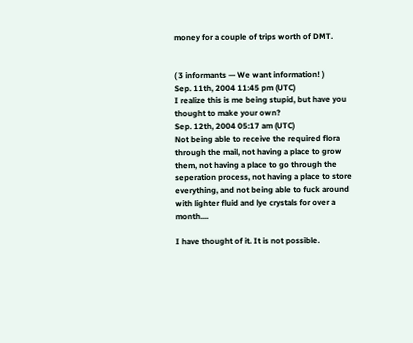money for a couple of trips worth of DMT.


( 3 informants — We want information! )
Sep. 11th, 2004 11:45 pm (UTC)
I realize this is me being stupid, but have you thought to make your own?
Sep. 12th, 2004 05:17 am (UTC)
Not being able to receive the required flora through the mail, not having a place to grow them, not having a place to go through the seperation process, not having a place to store everything, and not being able to fuck around with lighter fluid and lye crystals for over a month....

I have thought of it. It is not possible.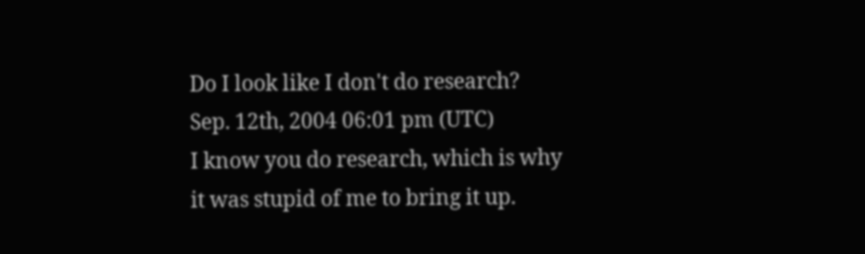Do I look like I don't do research?
Sep. 12th, 2004 06:01 pm (UTC)
I know you do research, which is why it was stupid of me to bring it up.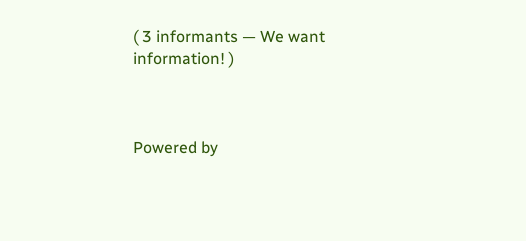( 3 informants — We want information! )



Powered by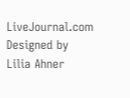LiveJournal.com
Designed by Lilia Ahner